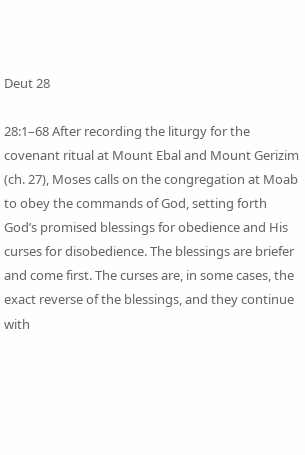Deut 28

28:1–68 After recording the liturgy for the covenant ritual at Mount Ebal and Mount Gerizim (ch. 27), Moses calls on the congregation at Moab to obey the commands of God, setting forth God’s promised blessings for obedience and His curses for disobedience. The blessings are briefer and come first. The curses are, in some cases, the exact reverse of the blessings, and they continue with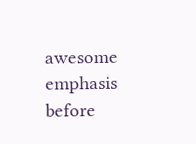awesome emphasis before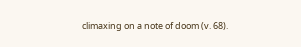climaxing on a note of doom (v. 68).